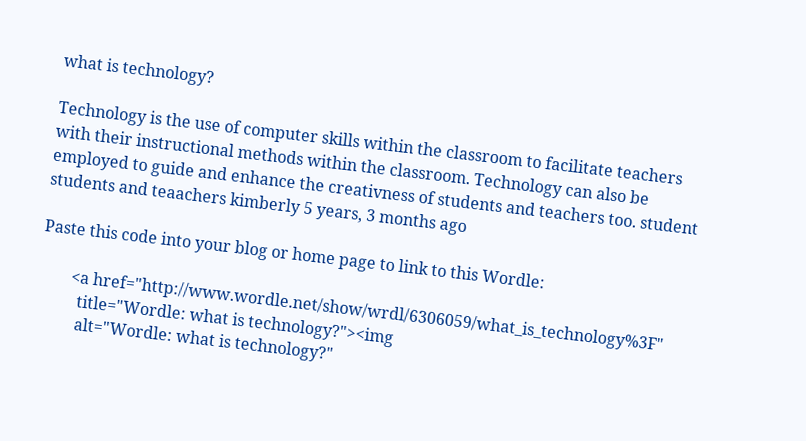what is technology?

Technology is the use of computer skills within the classroom to facilitate teachers with their instructional methods within the classroom. Technology can also be employed to guide and enhance the creativness of students and teachers too. student students and teaachers kimberly 5 years, 3 months ago

Paste this code into your blog or home page to link to this Wordle:

        <a href="http://www.wordle.net/show/wrdl/6306059/what_is_technology%3F"
          title="Wordle: what is technology?"><img
          alt="Wordle: what is technology?"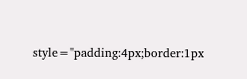style="padding:4px;border:1px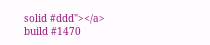solid #ddd"></a>
build #1470